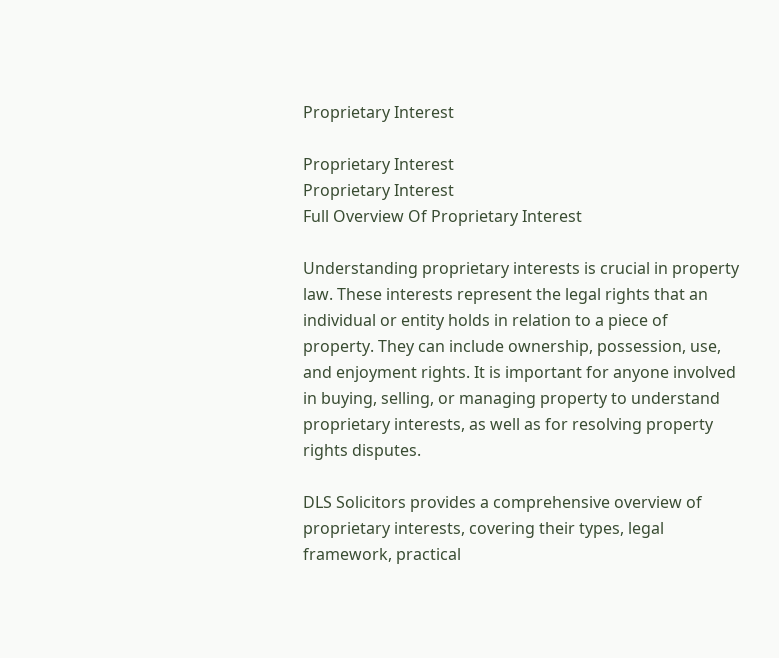Proprietary Interest

Proprietary Interest
Proprietary Interest
Full Overview Of Proprietary Interest

Understanding proprietary interests is crucial in property law. These interests represent the legal rights that an individual or entity holds in relation to a piece of property. They can include ownership, possession, use, and enjoyment rights. It is important for anyone involved in buying, selling, or managing property to understand proprietary interests, as well as for resolving property rights disputes.

DLS Solicitors provides a comprehensive overview of proprietary interests, covering their types, legal framework, practical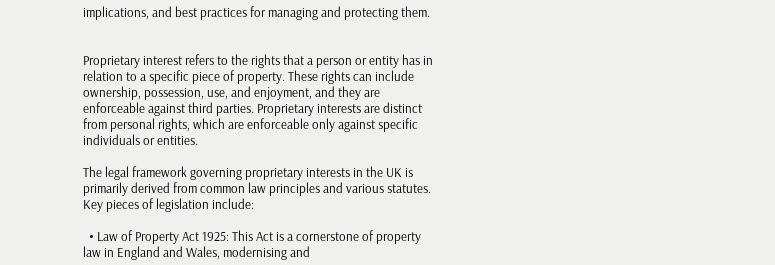implications, and best practices for managing and protecting them.


Proprietary interest refers to the rights that a person or entity has in relation to a specific piece of property. These rights can include ownership, possession, use, and enjoyment, and they are enforceable against third parties. Proprietary interests are distinct from personal rights, which are enforceable only against specific individuals or entities.

The legal framework governing proprietary interests in the UK is primarily derived from common law principles and various statutes. Key pieces of legislation include:

  • Law of Property Act 1925: This Act is a cornerstone of property law in England and Wales, modernising and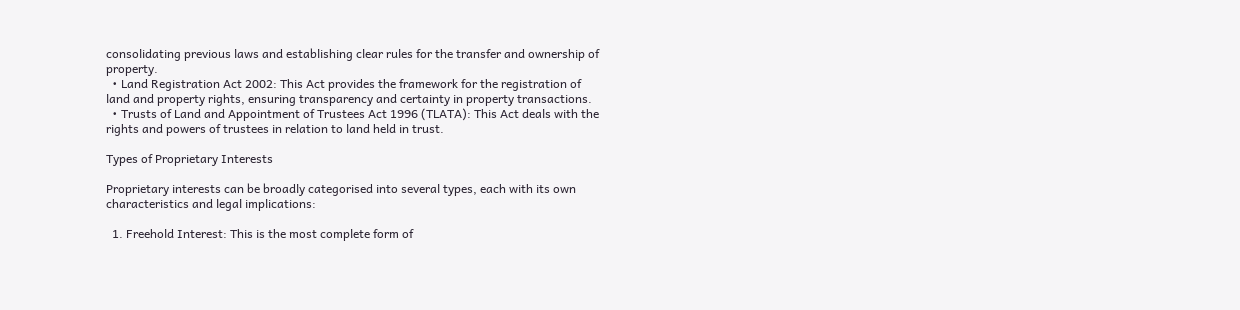consolidating previous laws and establishing clear rules for the transfer and ownership of property.
  • Land Registration Act 2002: This Act provides the framework for the registration of land and property rights, ensuring transparency and certainty in property transactions.
  • Trusts of Land and Appointment of Trustees Act 1996 (TLATA): This Act deals with the rights and powers of trustees in relation to land held in trust.

Types of Proprietary Interests

Proprietary interests can be broadly categorised into several types, each with its own characteristics and legal implications:

  1. Freehold Interest: This is the most complete form of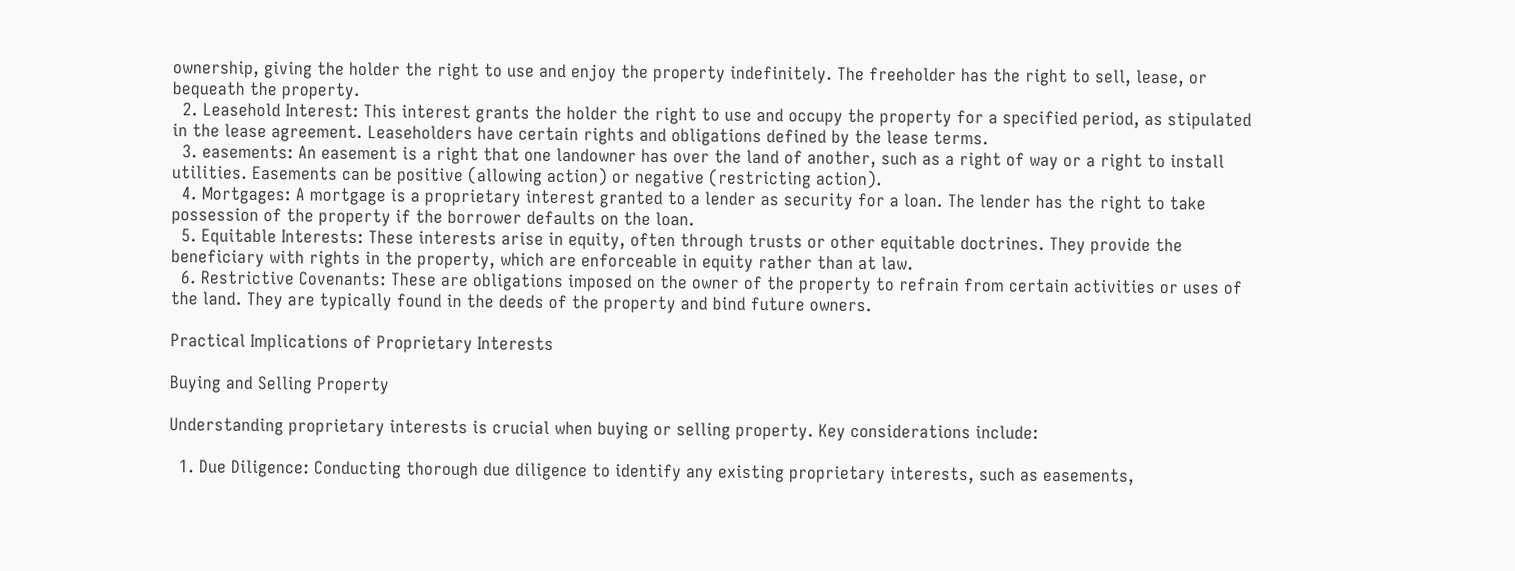ownership, giving the holder the right to use and enjoy the property indefinitely. The freeholder has the right to sell, lease, or bequeath the property.
  2. Leasehold Interest: This interest grants the holder the right to use and occupy the property for a specified period, as stipulated in the lease agreement. Leaseholders have certain rights and obligations defined by the lease terms.
  3. easements: An easement is a right that one landowner has over the land of another, such as a right of way or a right to install utilities. Easements can be positive (allowing action) or negative (restricting action).
  4. Mortgages: A mortgage is a proprietary interest granted to a lender as security for a loan. The lender has the right to take possession of the property if the borrower defaults on the loan.
  5. Equitable Interests: These interests arise in equity, often through trusts or other equitable doctrines. They provide the beneficiary with rights in the property, which are enforceable in equity rather than at law.
  6. Restrictive Covenants: These are obligations imposed on the owner of the property to refrain from certain activities or uses of the land. They are typically found in the deeds of the property and bind future owners.

Practical Implications of Proprietary Interests

Buying and Selling Property

Understanding proprietary interests is crucial when buying or selling property. Key considerations include:

  1. Due Diligence: Conducting thorough due diligence to identify any existing proprietary interests, such as easements,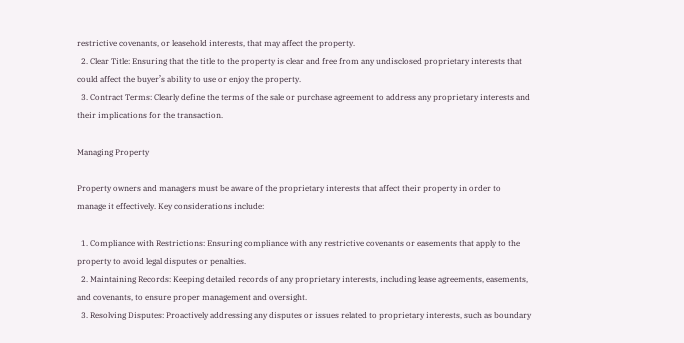restrictive covenants, or leasehold interests, that may affect the property.
  2. Clear Title: Ensuring that the title to the property is clear and free from any undisclosed proprietary interests that could affect the buyer’s ability to use or enjoy the property.
  3. Contract Terms: Clearly define the terms of the sale or purchase agreement to address any proprietary interests and their implications for the transaction.

Managing Property

Property owners and managers must be aware of the proprietary interests that affect their property in order to manage it effectively. Key considerations include:

  1. Compliance with Restrictions: Ensuring compliance with any restrictive covenants or easements that apply to the property to avoid legal disputes or penalties.
  2. Maintaining Records: Keeping detailed records of any proprietary interests, including lease agreements, easements, and covenants, to ensure proper management and oversight.
  3. Resolving Disputes: Proactively addressing any disputes or issues related to proprietary interests, such as boundary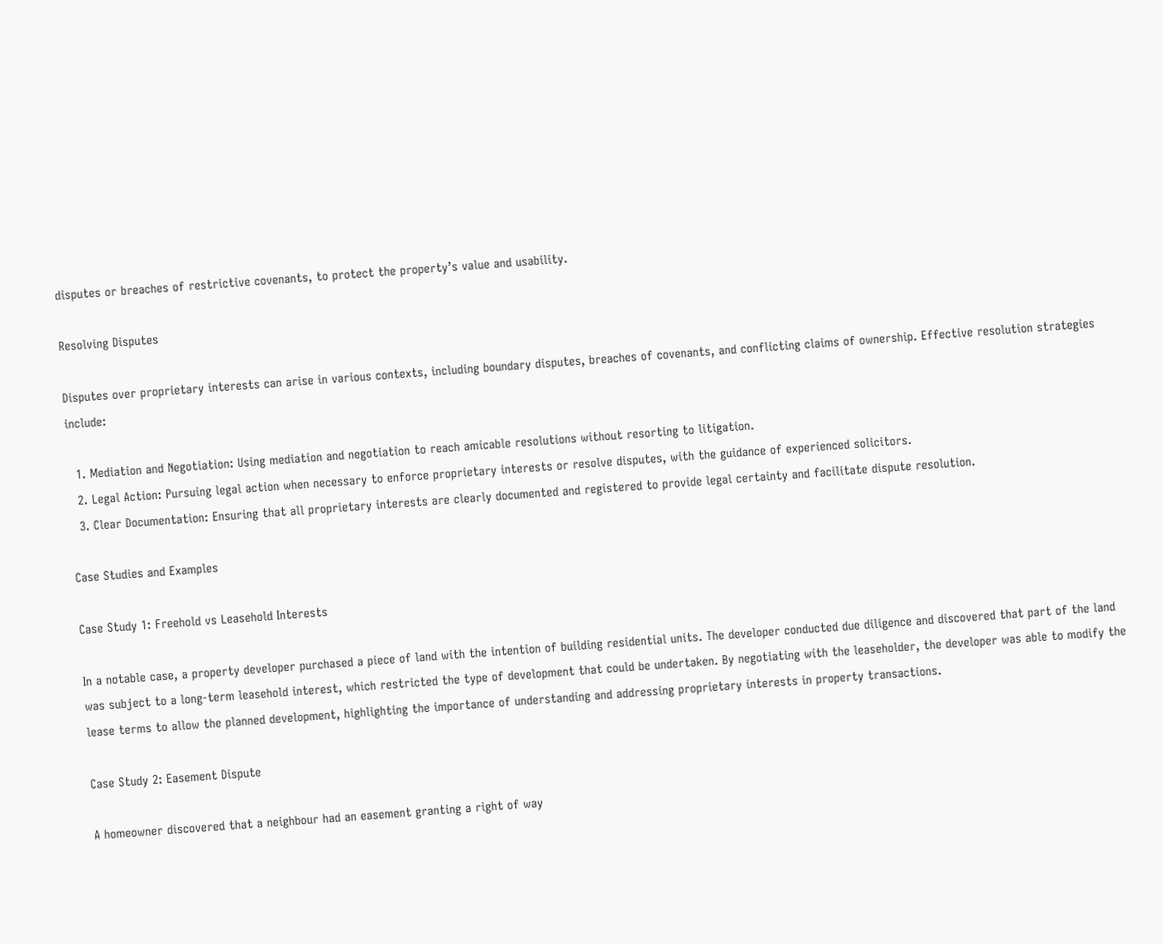disputes or breaches of restrictive covenants, to protect the property’s value and usability.

Resolving Disputes

Disputes over proprietary interests can arise in various contexts, including boundary disputes, breaches of covenants, and conflicting claims of ownership. Effective resolution strategies include:

  1. Mediation and Negotiation: Using mediation and negotiation to reach amicable resolutions without resorting to litigation.
  2. Legal Action: Pursuing legal action when necessary to enforce proprietary interests or resolve disputes, with the guidance of experienced solicitors.
  3. Clear Documentation: Ensuring that all proprietary interests are clearly documented and registered to provide legal certainty and facilitate dispute resolution.

Case Studies and Examples

Case Study 1: Freehold vs Leasehold Interests

In a notable case, a property developer purchased a piece of land with the intention of building residential units. The developer conducted due diligence and discovered that part of the land was subject to a long-term leasehold interest, which restricted the type of development that could be undertaken. By negotiating with the leaseholder, the developer was able to modify the lease terms to allow the planned development, highlighting the importance of understanding and addressing proprietary interests in property transactions.

Case Study 2: Easement Dispute

A homeowner discovered that a neighbour had an easement granting a right of way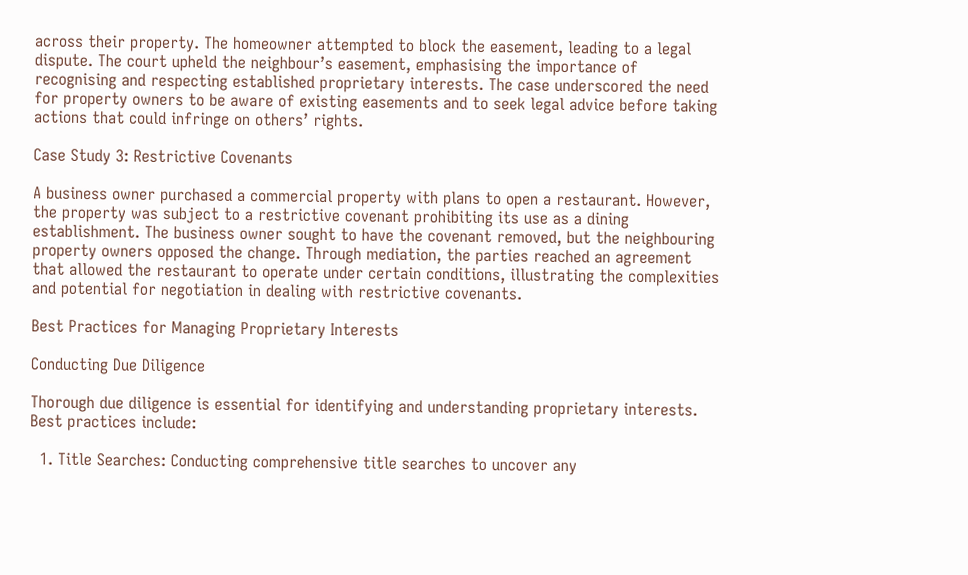across their property. The homeowner attempted to block the easement, leading to a legal dispute. The court upheld the neighbour’s easement, emphasising the importance of recognising and respecting established proprietary interests. The case underscored the need for property owners to be aware of existing easements and to seek legal advice before taking actions that could infringe on others’ rights.

Case Study 3: Restrictive Covenants

A business owner purchased a commercial property with plans to open a restaurant. However, the property was subject to a restrictive covenant prohibiting its use as a dining establishment. The business owner sought to have the covenant removed, but the neighbouring property owners opposed the change. Through mediation, the parties reached an agreement that allowed the restaurant to operate under certain conditions, illustrating the complexities and potential for negotiation in dealing with restrictive covenants.

Best Practices for Managing Proprietary Interests

Conducting Due Diligence

Thorough due diligence is essential for identifying and understanding proprietary interests. Best practices include:

  1. Title Searches: Conducting comprehensive title searches to uncover any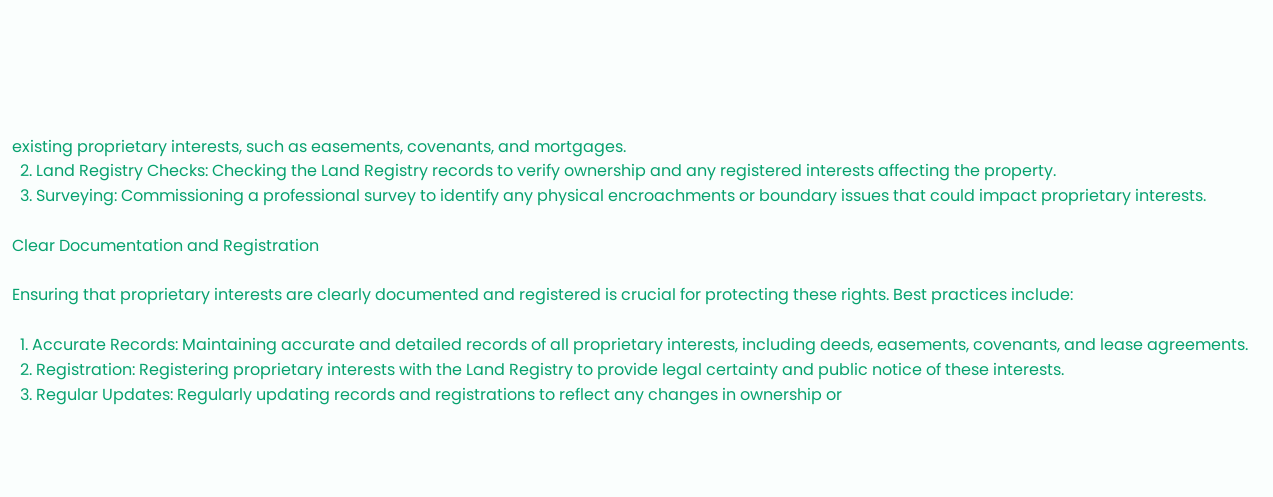existing proprietary interests, such as easements, covenants, and mortgages.
  2. Land Registry Checks: Checking the Land Registry records to verify ownership and any registered interests affecting the property.
  3. Surveying: Commissioning a professional survey to identify any physical encroachments or boundary issues that could impact proprietary interests.

Clear Documentation and Registration

Ensuring that proprietary interests are clearly documented and registered is crucial for protecting these rights. Best practices include:

  1. Accurate Records: Maintaining accurate and detailed records of all proprietary interests, including deeds, easements, covenants, and lease agreements.
  2. Registration: Registering proprietary interests with the Land Registry to provide legal certainty and public notice of these interests.
  3. Regular Updates: Regularly updating records and registrations to reflect any changes in ownership or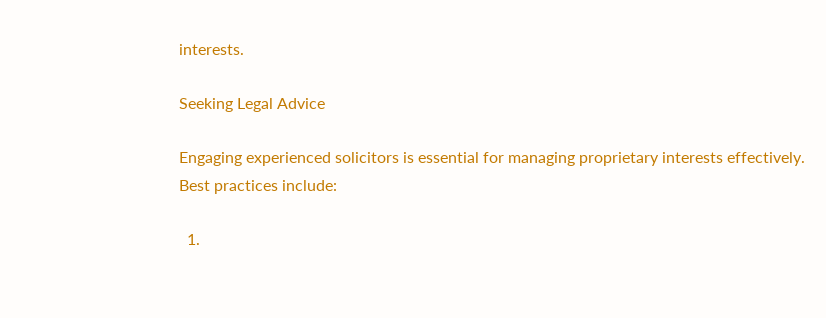interests.

Seeking Legal Advice

Engaging experienced solicitors is essential for managing proprietary interests effectively. Best practices include:

  1.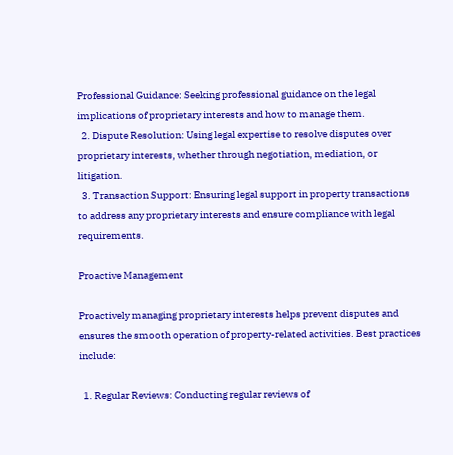Professional Guidance: Seeking professional guidance on the legal implications of proprietary interests and how to manage them.
  2. Dispute Resolution: Using legal expertise to resolve disputes over proprietary interests, whether through negotiation, mediation, or litigation.
  3. Transaction Support: Ensuring legal support in property transactions to address any proprietary interests and ensure compliance with legal requirements.

Proactive Management

Proactively managing proprietary interests helps prevent disputes and ensures the smooth operation of property-related activities. Best practices include:

  1. Regular Reviews: Conducting regular reviews of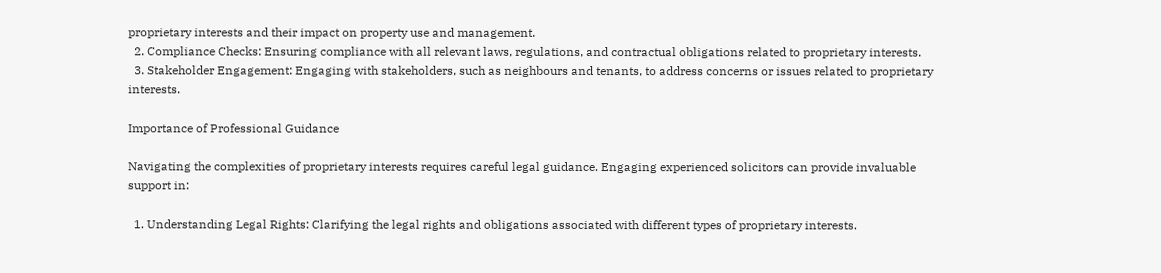proprietary interests and their impact on property use and management.
  2. Compliance Checks: Ensuring compliance with all relevant laws, regulations, and contractual obligations related to proprietary interests.
  3. Stakeholder Engagement: Engaging with stakeholders, such as neighbours and tenants, to address concerns or issues related to proprietary interests.

Importance of Professional Guidance

Navigating the complexities of proprietary interests requires careful legal guidance. Engaging experienced solicitors can provide invaluable support in:

  1. Understanding Legal Rights: Clarifying the legal rights and obligations associated with different types of proprietary interests.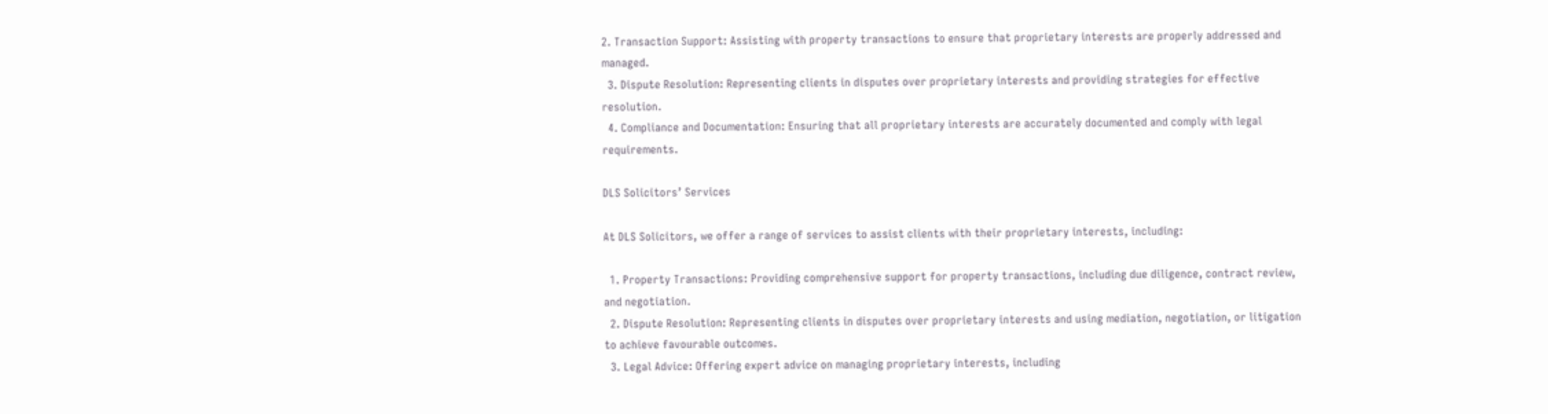2. Transaction Support: Assisting with property transactions to ensure that proprietary interests are properly addressed and managed.
  3. Dispute Resolution: Representing clients in disputes over proprietary interests and providing strategies for effective resolution.
  4. Compliance and Documentation: Ensuring that all proprietary interests are accurately documented and comply with legal requirements.

DLS Solicitors’ Services

At DLS Solicitors, we offer a range of services to assist clients with their proprietary interests, including:

  1. Property Transactions: Providing comprehensive support for property transactions, including due diligence, contract review, and negotiation.
  2. Dispute Resolution: Representing clients in disputes over proprietary interests and using mediation, negotiation, or litigation to achieve favourable outcomes.
  3. Legal Advice: Offering expert advice on managing proprietary interests, including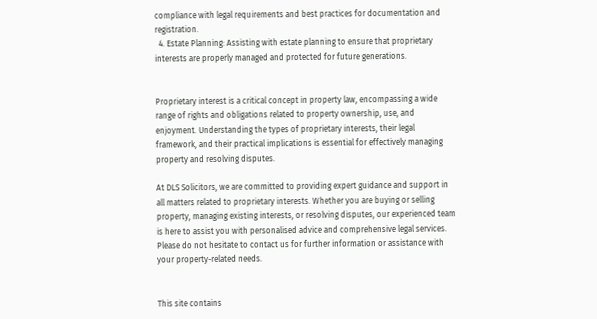compliance with legal requirements and best practices for documentation and registration.
  4. Estate Planning: Assisting with estate planning to ensure that proprietary interests are properly managed and protected for future generations.


Proprietary interest is a critical concept in property law, encompassing a wide range of rights and obligations related to property ownership, use, and enjoyment. Understanding the types of proprietary interests, their legal framework, and their practical implications is essential for effectively managing property and resolving disputes.

At DLS Solicitors, we are committed to providing expert guidance and support in all matters related to proprietary interests. Whether you are buying or selling property, managing existing interests, or resolving disputes, our experienced team is here to assist you with personalised advice and comprehensive legal services. Please do not hesitate to contact us for further information or assistance with your property-related needs.


This site contains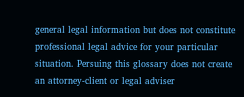general legal information but does not constitute professional legal advice for your particular situation. Persuing this glossary does not create an attorney-client or legal adviser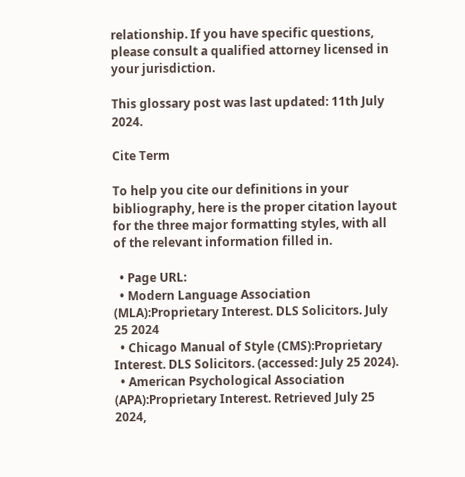relationship. If you have specific questions, please consult a qualified attorney licensed in your jurisdiction.

This glossary post was last updated: 11th July 2024.

Cite Term

To help you cite our definitions in your bibliography, here is the proper citation layout for the three major formatting styles, with all of the relevant information filled in.

  • Page URL:
  • Modern Language Association (MLA):Proprietary Interest. DLS Solicitors. July 25 2024
  • Chicago Manual of Style (CMS):Proprietary Interest. DLS Solicitors. (accessed: July 25 2024).
  • American Psychological Association (APA):Proprietary Interest. Retrieved July 25 2024,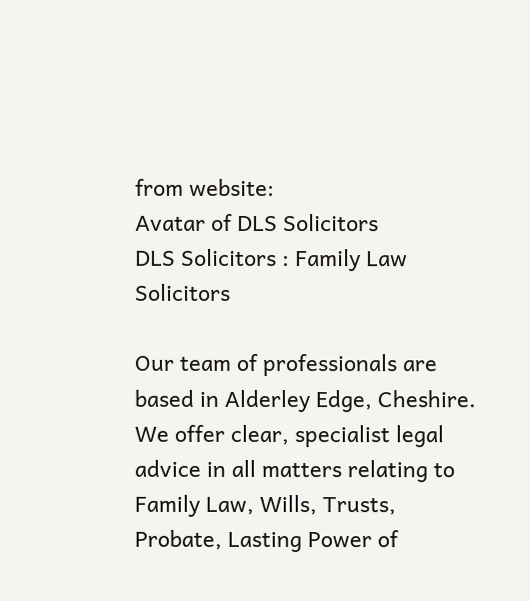from website:
Avatar of DLS Solicitors
DLS Solicitors : Family Law Solicitors

Our team of professionals are based in Alderley Edge, Cheshire. We offer clear, specialist legal advice in all matters relating to Family Law, Wills, Trusts, Probate, Lasting Power of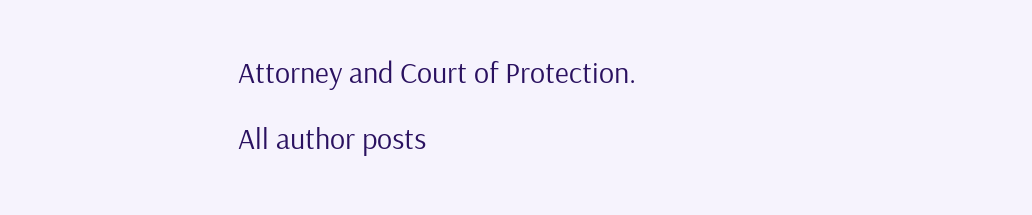Attorney and Court of Protection.

All author posts